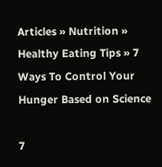Articles » Nutrition » Healthy Eating Tips » 7 Ways To Control Your Hunger Based on Science

7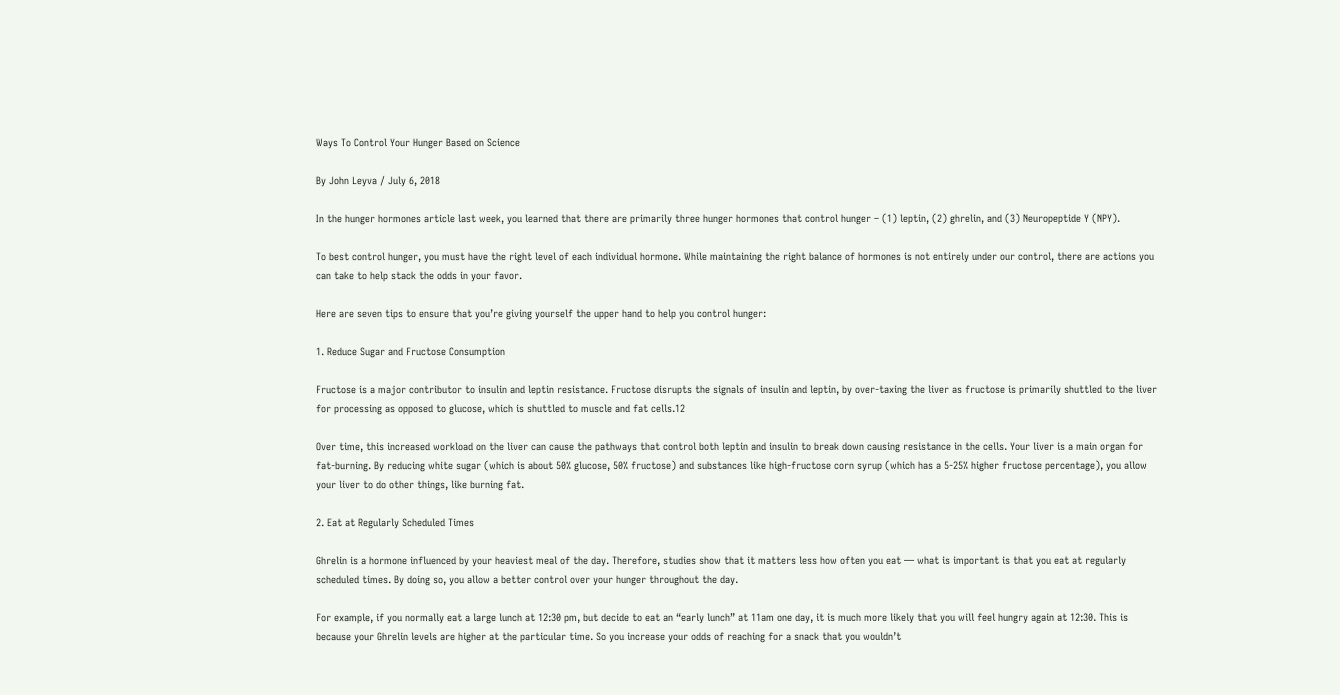Ways To Control Your Hunger Based on Science

By John Leyva / July 6, 2018

In the hunger hormones article last week, you learned that there are primarily three hunger hormones that control hunger – (1) leptin, (2) ghrelin, and (3) Neuropeptide Y (NPY).

To best control hunger, you must have the right level of each individual hormone. While maintaining the right balance of hormones is not entirely under our control, there are actions you can take to help stack the odds in your favor.

Here are seven tips to ensure that you’re giving yourself the upper hand to help you control hunger:

1. Reduce Sugar and Fructose Consumption

Fructose is a major contributor to insulin and leptin resistance. Fructose disrupts the signals of insulin and leptin, by over-taxing the liver as fructose is primarily shuttled to the liver for processing as opposed to glucose, which is shuttled to muscle and fat cells.12

Over time, this increased workload on the liver can cause the pathways that control both leptin and insulin to break down causing resistance in the cells. Your liver is a main organ for fat-burning. By reducing white sugar (which is about 50% glucose, 50% fructose) and substances like high-fructose corn syrup (which has a 5-25% higher fructose percentage), you allow your liver to do other things, like burning fat.

2. Eat at Regularly Scheduled Times

Ghrelin is a hormone influenced by your heaviest meal of the day. Therefore, studies show that it matters less how often you eat — what is important is that you eat at regularly scheduled times. By doing so, you allow a better control over your hunger throughout the day.

For example, if you normally eat a large lunch at 12:30 pm, but decide to eat an “early lunch” at 11am one day, it is much more likely that you will feel hungry again at 12:30. This is because your Ghrelin levels are higher at the particular time. So you increase your odds of reaching for a snack that you wouldn’t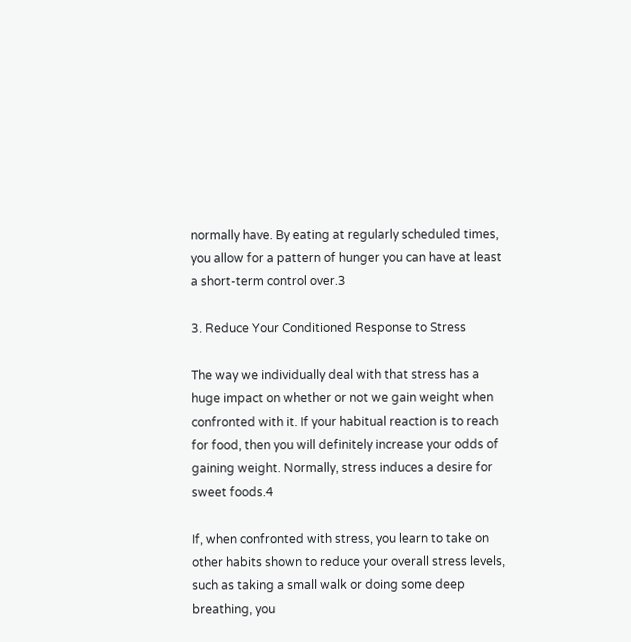normally have. By eating at regularly scheduled times, you allow for a pattern of hunger you can have at least a short-term control over.3

3. Reduce Your Conditioned Response to Stress

The way we individually deal with that stress has a huge impact on whether or not we gain weight when confronted with it. If your habitual reaction is to reach for food, then you will definitely increase your odds of gaining weight. Normally, stress induces a desire for sweet foods.4

If, when confronted with stress, you learn to take on other habits shown to reduce your overall stress levels, such as taking a small walk or doing some deep breathing, you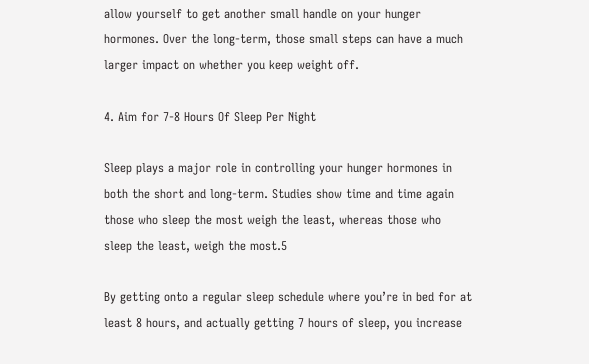allow yourself to get another small handle on your hunger hormones. Over the long-term, those small steps can have a much larger impact on whether you keep weight off.

4. Aim for 7-8 Hours Of Sleep Per Night

Sleep plays a major role in controlling your hunger hormones in both the short and long-term. Studies show time and time again those who sleep the most weigh the least, whereas those who sleep the least, weigh the most.5

By getting onto a regular sleep schedule where you’re in bed for at least 8 hours, and actually getting 7 hours of sleep, you increase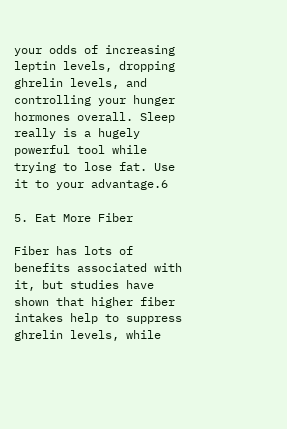your odds of increasing leptin levels, dropping ghrelin levels, and controlling your hunger hormones overall. Sleep really is a hugely powerful tool while trying to lose fat. Use it to your advantage.6

5. Eat More Fiber

Fiber has lots of benefits associated with it, but studies have shown that higher fiber intakes help to suppress ghrelin levels, while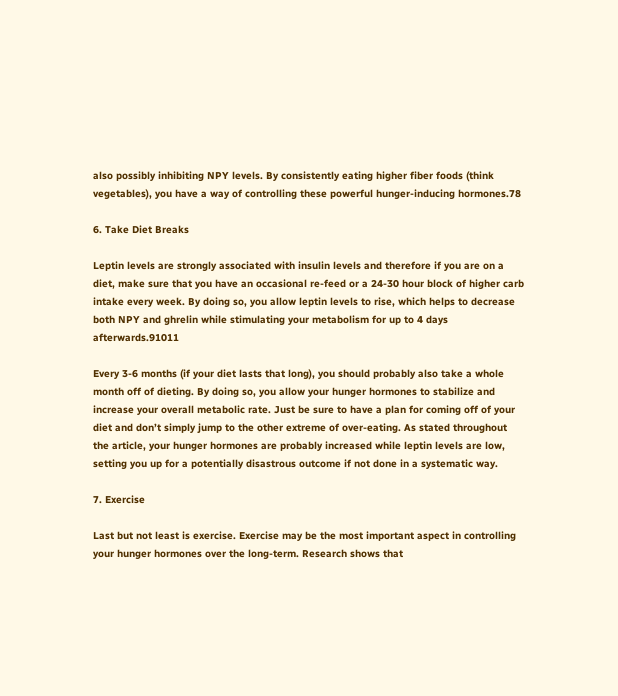also possibly inhibiting NPY levels. By consistently eating higher fiber foods (think vegetables), you have a way of controlling these powerful hunger-inducing hormones.78

6. Take Diet Breaks

Leptin levels are strongly associated with insulin levels and therefore if you are on a diet, make sure that you have an occasional re-feed or a 24-30 hour block of higher carb intake every week. By doing so, you allow leptin levels to rise, which helps to decrease both NPY and ghrelin while stimulating your metabolism for up to 4 days afterwards.91011

Every 3-6 months (if your diet lasts that long), you should probably also take a whole month off of dieting. By doing so, you allow your hunger hormones to stabilize and increase your overall metabolic rate. Just be sure to have a plan for coming off of your diet and don’t simply jump to the other extreme of over-eating. As stated throughout the article, your hunger hormones are probably increased while leptin levels are low, setting you up for a potentially disastrous outcome if not done in a systematic way.

7. Exercise

Last but not least is exercise. Exercise may be the most important aspect in controlling your hunger hormones over the long-term. Research shows that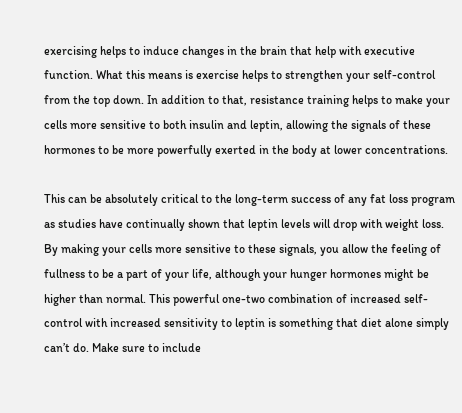exercising helps to induce changes in the brain that help with executive function. What this means is exercise helps to strengthen your self-control from the top down. In addition to that, resistance training helps to make your cells more sensitive to both insulin and leptin, allowing the signals of these hormones to be more powerfully exerted in the body at lower concentrations.

This can be absolutely critical to the long-term success of any fat loss program as studies have continually shown that leptin levels will drop with weight loss. By making your cells more sensitive to these signals, you allow the feeling of fullness to be a part of your life, although your hunger hormones might be higher than normal. This powerful one-two combination of increased self-control with increased sensitivity to leptin is something that diet alone simply can’t do. Make sure to include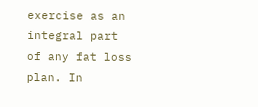exercise as an integral part of any fat loss plan. In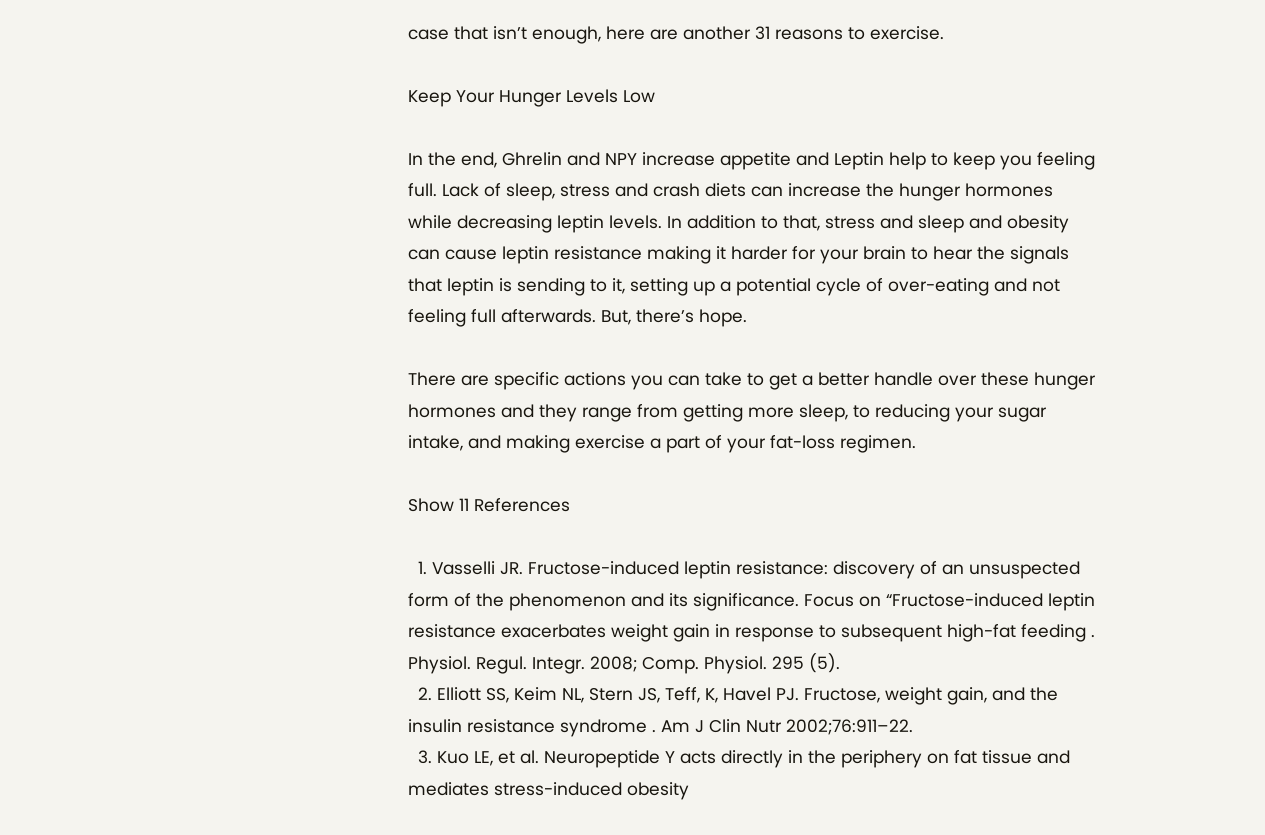case that isn’t enough, here are another 31 reasons to exercise.

Keep Your Hunger Levels Low

In the end, Ghrelin and NPY increase appetite and Leptin help to keep you feeling full. Lack of sleep, stress and crash diets can increase the hunger hormones while decreasing leptin levels. In addition to that, stress and sleep and obesity can cause leptin resistance making it harder for your brain to hear the signals that leptin is sending to it, setting up a potential cycle of over-eating and not feeling full afterwards. But, there’s hope.

There are specific actions you can take to get a better handle over these hunger hormones and they range from getting more sleep, to reducing your sugar intake, and making exercise a part of your fat-loss regimen.

Show 11 References

  1. Vasselli JR. Fructose-induced leptin resistance: discovery of an unsuspected form of the phenomenon and its significance. Focus on “Fructose-induced leptin resistance exacerbates weight gain in response to subsequent high-fat feeding . Physiol. Regul. Integr. 2008; Comp. Physiol. 295 (5).
  2. Elliott SS, Keim NL, Stern JS, Teff, K, Havel PJ. Fructose, weight gain, and the insulin resistance syndrome . Am J Clin Nutr 2002;76:911–22.
  3. Kuo LE, et al. Neuropeptide Y acts directly in the periphery on fat tissue and mediates stress-induced obesity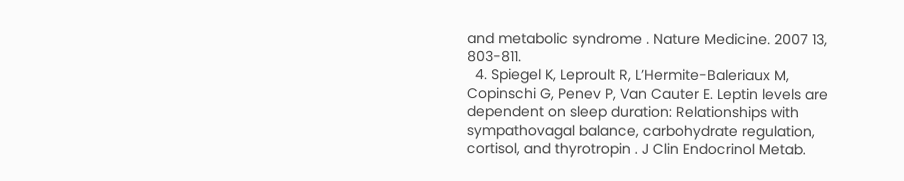and metabolic syndrome . Nature Medicine. 2007 13, 803-811.
  4. Spiegel K, Leproult R, L’Hermite-Baleriaux M, Copinschi G, Penev P, Van Cauter E. Leptin levels are dependent on sleep duration: Relationships with sympathovagal balance, carbohydrate regulation, cortisol, and thyrotropin . J Clin Endocrinol Metab.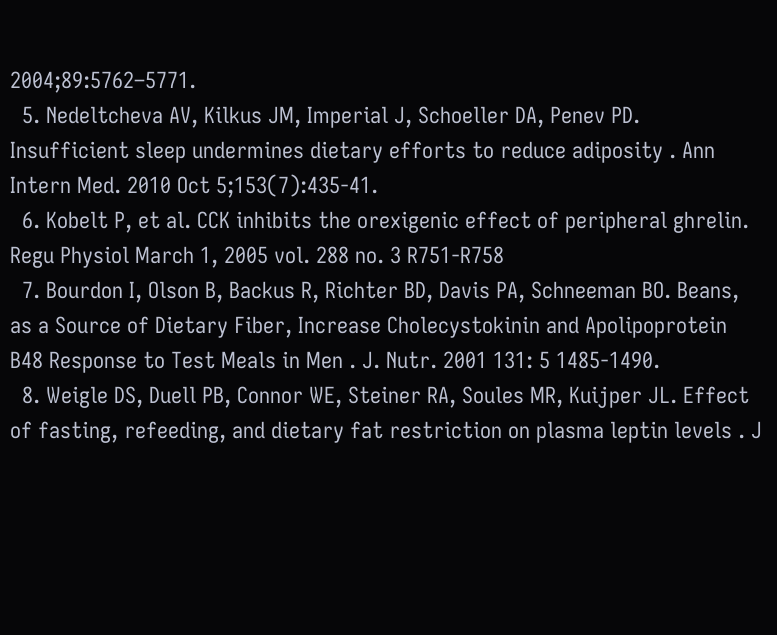2004;89:5762–5771.
  5. Nedeltcheva AV, Kilkus JM, Imperial J, Schoeller DA, Penev PD. Insufficient sleep undermines dietary efforts to reduce adiposity . Ann Intern Med. 2010 Oct 5;153(7):435-41.
  6. Kobelt P, et al. CCK inhibits the orexigenic effect of peripheral ghrelin. Regu Physiol March 1, 2005 vol. 288 no. 3 R751-R758
  7. Bourdon I, Olson B, Backus R, Richter BD, Davis PA, Schneeman BO. Beans, as a Source of Dietary Fiber, Increase Cholecystokinin and Apolipoprotein B48 Response to Test Meals in Men . J. Nutr. 2001 131: 5 1485-1490.
  8. Weigle DS, Duell PB, Connor WE, Steiner RA, Soules MR, Kuijper JL. Effect of fasting, refeeding, and dietary fat restriction on plasma leptin levels . J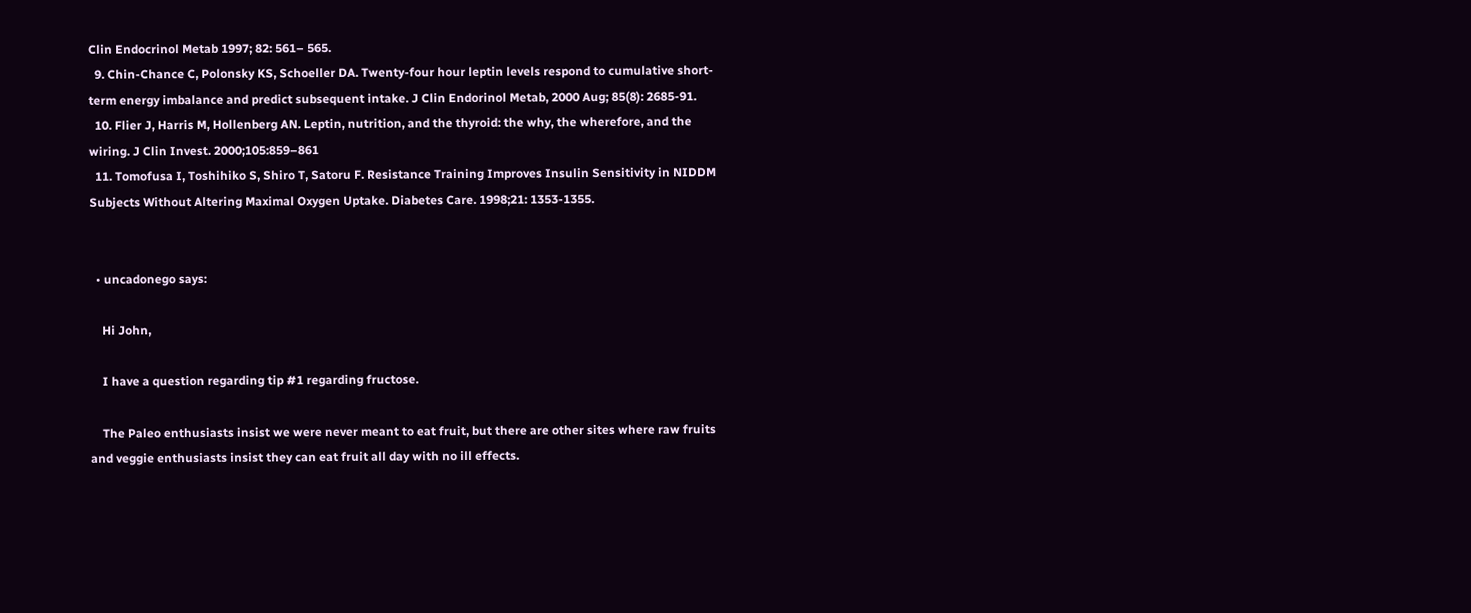Clin Endocrinol Metab 1997; 82: 561– 565.
  9. Chin-Chance C, Polonsky KS, Schoeller DA. Twenty-four hour leptin levels respond to cumulative short-term energy imbalance and predict subsequent intake. J Clin Endorinol Metab, 2000 Aug; 85(8): 2685-91.
  10. Flier J, Harris M, Hollenberg AN. Leptin, nutrition, and the thyroid: the why, the wherefore, and the wiring. J Clin Invest. 2000;105:859–861
  11. Tomofusa I, Toshihiko S, Shiro T, Satoru F. Resistance Training Improves Insulin Sensitivity in NIDDM Subjects Without Altering Maximal Oxygen Uptake. Diabetes Care. 1998;21: 1353-1355.


  • uncadonego says:

    Hi John,

    I have a question regarding tip #1 regarding fructose.

    The Paleo enthusiasts insist we were never meant to eat fruit, but there are other sites where raw fruits and veggie enthusiasts insist they can eat fruit all day with no ill effects.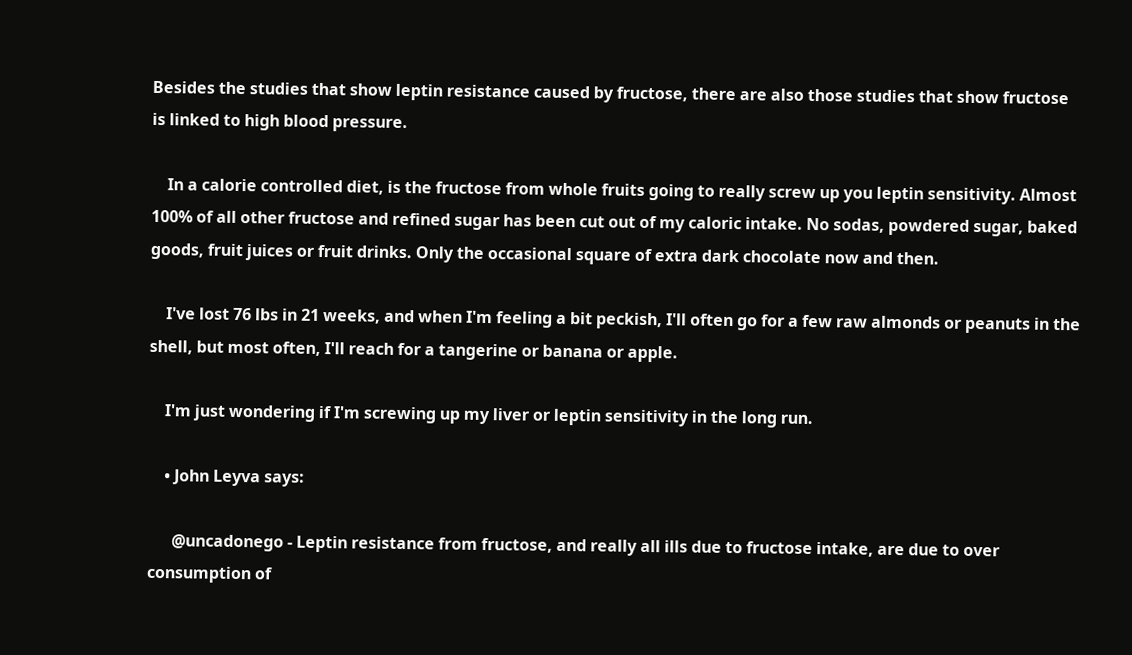Besides the studies that show leptin resistance caused by fructose, there are also those studies that show fructose is linked to high blood pressure.

    In a calorie controlled diet, is the fructose from whole fruits going to really screw up you leptin sensitivity. Almost 100% of all other fructose and refined sugar has been cut out of my caloric intake. No sodas, powdered sugar, baked goods, fruit juices or fruit drinks. Only the occasional square of extra dark chocolate now and then.

    I've lost 76 lbs in 21 weeks, and when I'm feeling a bit peckish, I'll often go for a few raw almonds or peanuts in the shell, but most often, I'll reach for a tangerine or banana or apple.

    I'm just wondering if I'm screwing up my liver or leptin sensitivity in the long run.

    • John Leyva says:

      @uncadonego - Leptin resistance from fructose, and really all ills due to fructose intake, are due to over consumption of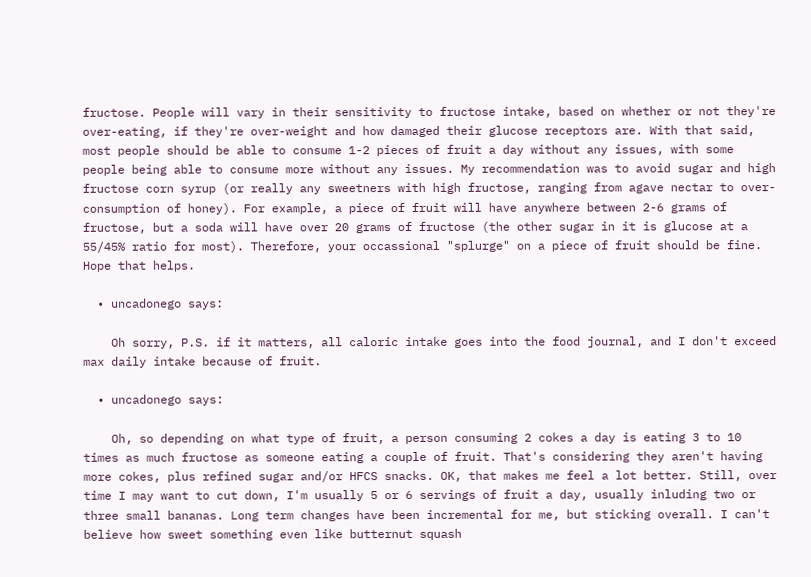fructose. People will vary in their sensitivity to fructose intake, based on whether or not they're over-eating, if they're over-weight and how damaged their glucose receptors are. With that said, most people should be able to consume 1-2 pieces of fruit a day without any issues, with some people being able to consume more without any issues. My recommendation was to avoid sugar and high fructose corn syrup (or really any sweetners with high fructose, ranging from agave nectar to over-consumption of honey). For example, a piece of fruit will have anywhere between 2-6 grams of fructose, but a soda will have over 20 grams of fructose (the other sugar in it is glucose at a 55/45% ratio for most). Therefore, your occassional "splurge" on a piece of fruit should be fine. Hope that helps.

  • uncadonego says:

    Oh sorry, P.S. if it matters, all caloric intake goes into the food journal, and I don't exceed max daily intake because of fruit.

  • uncadonego says:

    Oh, so depending on what type of fruit, a person consuming 2 cokes a day is eating 3 to 10 times as much fructose as someone eating a couple of fruit. That's considering they aren't having more cokes, plus refined sugar and/or HFCS snacks. OK, that makes me feel a lot better. Still, over time I may want to cut down, I'm usually 5 or 6 servings of fruit a day, usually inluding two or three small bananas. Long term changes have been incremental for me, but sticking overall. I can't believe how sweet something even like butternut squash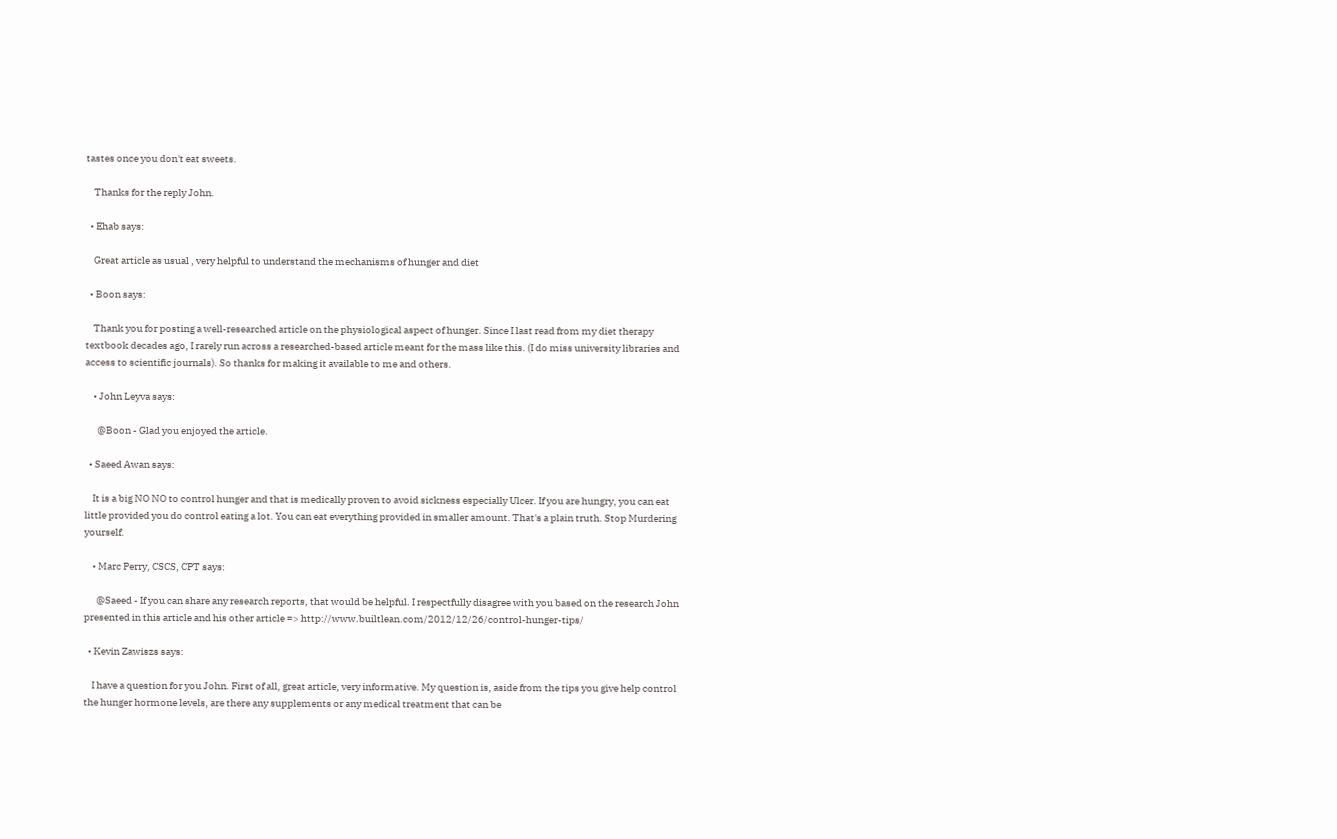tastes once you don't eat sweets.

    Thanks for the reply John.

  • Ehab says:

    Great article as usual , very helpful to understand the mechanisms of hunger and diet

  • Boon says:

    Thank you for posting a well-researched article on the physiological aspect of hunger. Since I last read from my diet therapy textbook decades ago, I rarely run across a researched-based article meant for the mass like this. (I do miss university libraries and access to scientific journals). So thanks for making it available to me and others.

    • John Leyva says:

      @Boon - Glad you enjoyed the article.

  • Saeed Awan says:

    It is a big NO NO to control hunger and that is medically proven to avoid sickness especially Ulcer. If you are hungry, you can eat little provided you do control eating a lot. You can eat everything provided in smaller amount. That's a plain truth. Stop Murdering yourself.

    • Marc Perry, CSCS, CPT says:

      @Saeed - If you can share any research reports, that would be helpful. I respectfully disagree with you based on the research John presented in this article and his other article => http://www.builtlean.com/2012/12/26/control-hunger-tips/

  • Kevin Zawiszs says:

    I have a question for you John. First of all, great article, very informative. My question is, aside from the tips you give help control the hunger hormone levels, are there any supplements or any medical treatment that can be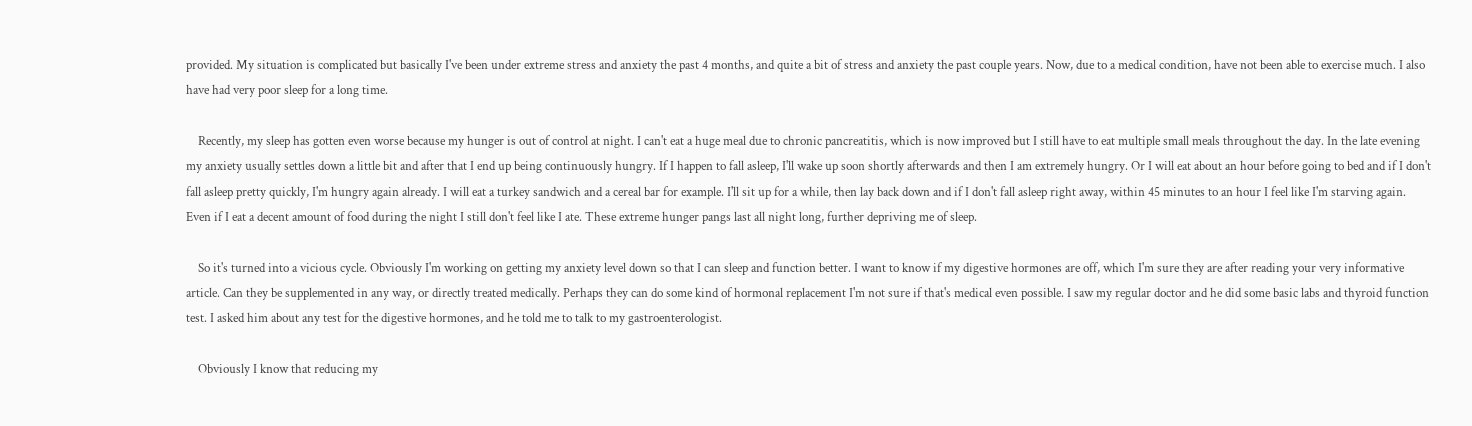provided. My situation is complicated but basically I've been under extreme stress and anxiety the past 4 months, and quite a bit of stress and anxiety the past couple years. Now, due to a medical condition, have not been able to exercise much. I also have had very poor sleep for a long time.

    Recently, my sleep has gotten even worse because my hunger is out of control at night. I can't eat a huge meal due to chronic pancreatitis, which is now improved but I still have to eat multiple small meals throughout the day. In the late evening my anxiety usually settles down a little bit and after that I end up being continuously hungry. If I happen to fall asleep, I'll wake up soon shortly afterwards and then I am extremely hungry. Or I will eat about an hour before going to bed and if I don't fall asleep pretty quickly, I'm hungry again already. I will eat a turkey sandwich and a cereal bar for example. I'll sit up for a while, then lay back down and if I don't fall asleep right away, within 45 minutes to an hour I feel like I'm starving again. Even if I eat a decent amount of food during the night I still don't feel like I ate. These extreme hunger pangs last all night long, further depriving me of sleep.

    So it's turned into a vicious cycle. Obviously I'm working on getting my anxiety level down so that I can sleep and function better. I want to know if my digestive hormones are off, which I'm sure they are after reading your very informative article. Can they be supplemented in any way, or directly treated medically. Perhaps they can do some kind of hormonal replacement I'm not sure if that's medical even possible. I saw my regular doctor and he did some basic labs and thyroid function test. I asked him about any test for the digestive hormones, and he told me to talk to my gastroenterologist.

    Obviously I know that reducing my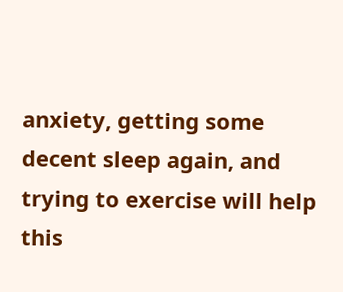anxiety, getting some decent sleep again, and trying to exercise will help this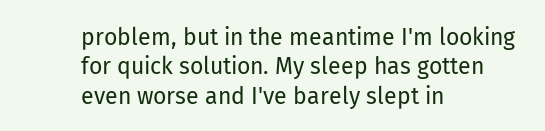problem, but in the meantime I'm looking for quick solution. My sleep has gotten even worse and I've barely slept in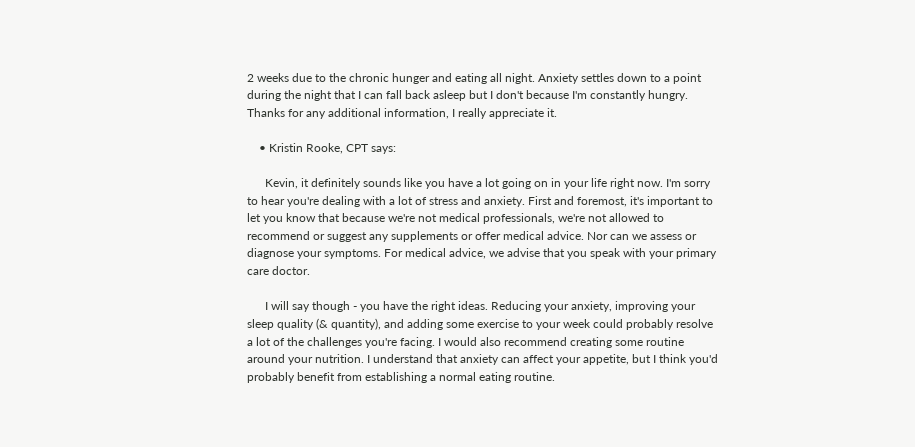2 weeks due to the chronic hunger and eating all night. Anxiety settles down to a point during the night that I can fall back asleep but I don't because I'm constantly hungry. Thanks for any additional information, I really appreciate it.

    • Kristin Rooke, CPT says:

      Kevin, it definitely sounds like you have a lot going on in your life right now. I'm sorry to hear you're dealing with a lot of stress and anxiety. First and foremost, it's important to let you know that because we're not medical professionals, we're not allowed to recommend or suggest any supplements or offer medical advice. Nor can we assess or diagnose your symptoms. For medical advice, we advise that you speak with your primary care doctor.

      I will say though - you have the right ideas. Reducing your anxiety, improving your sleep quality (& quantity), and adding some exercise to your week could probably resolve a lot of the challenges you're facing. I would also recommend creating some routine around your nutrition. I understand that anxiety can affect your appetite, but I think you'd probably benefit from establishing a normal eating routine.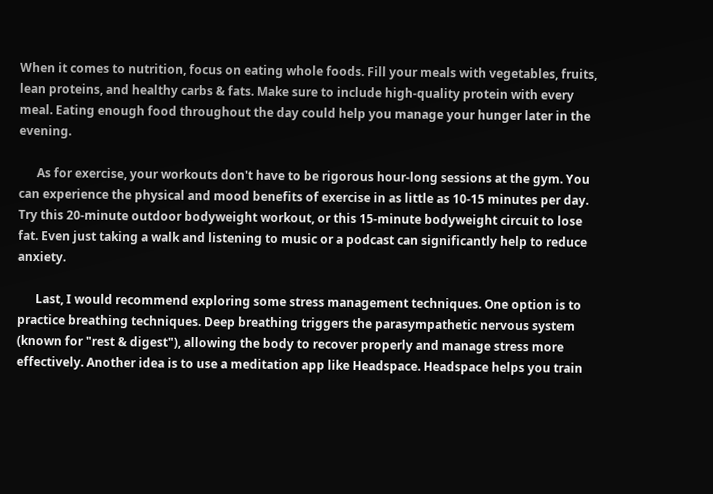When it comes to nutrition, focus on eating whole foods. Fill your meals with vegetables, fruits, lean proteins, and healthy carbs & fats. Make sure to include high-quality protein with every meal. Eating enough food throughout the day could help you manage your hunger later in the evening.

      As for exercise, your workouts don't have to be rigorous hour-long sessions at the gym. You can experience the physical and mood benefits of exercise in as little as 10-15 minutes per day. Try this 20-minute outdoor bodyweight workout, or this 15-minute bodyweight circuit to lose fat. Even just taking a walk and listening to music or a podcast can significantly help to reduce anxiety.

      Last, I would recommend exploring some stress management techniques. One option is to practice breathing techniques. Deep breathing triggers the parasympathetic nervous system (known for "rest & digest"), allowing the body to recover properly and manage stress more effectively. Another idea is to use a meditation app like Headspace. Headspace helps you train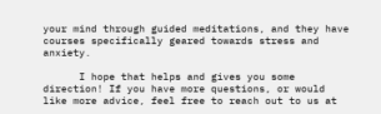your mind through guided meditations, and they have courses specifically geared towards stress and anxiety.

      I hope that helps and gives you some direction! If you have more questions, or would like more advice, feel free to reach out to us at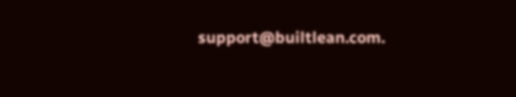support@builtlean.com.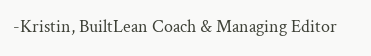-Kristin, BuiltLean Coach & Managing Editor